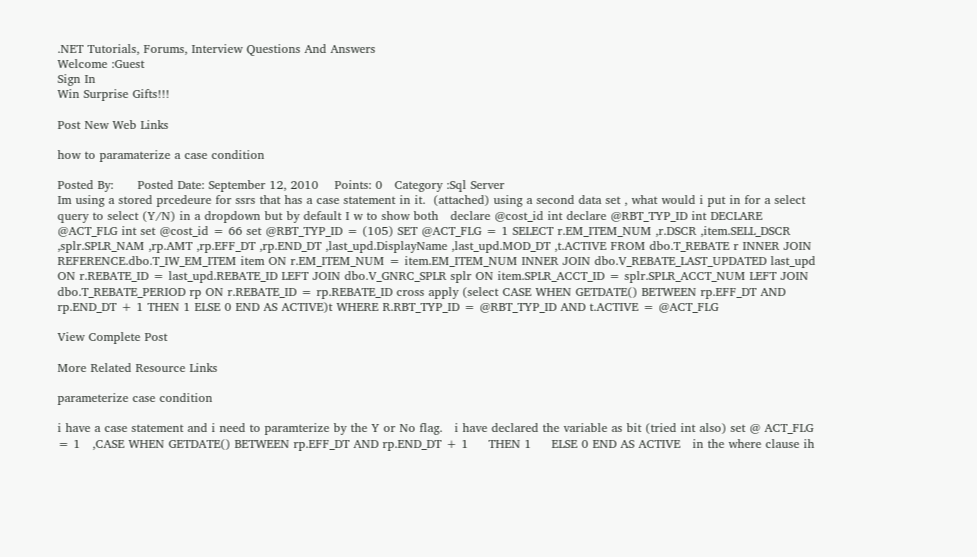.NET Tutorials, Forums, Interview Questions And Answers
Welcome :Guest
Sign In
Win Surprise Gifts!!!

Post New Web Links

how to paramaterize a case condition

Posted By:      Posted Date: September 12, 2010    Points: 0   Category :Sql Server
Im using a stored prcedeure for ssrs that has a case statement in it.  (attached) using a second data set , what would i put in for a select query to select (Y/N) in a dropdown but by default I w to show both   declare @cost_id int declare @RBT_TYP_ID int DECLARE @ACT_FLG int set @cost_id = 66 set @RBT_TYP_ID = (105) SET @ACT_FLG = 1 SELECT r.EM_ITEM_NUM ,r.DSCR ,item.SELL_DSCR ,splr.SPLR_NAM ,rp.AMT ,rp.EFF_DT ,rp.END_DT ,last_upd.DisplayName ,last_upd.MOD_DT ,t.ACTIVE FROM dbo.T_REBATE r INNER JOIN REFERENCE.dbo.T_IW_EM_ITEM item ON r.EM_ITEM_NUM = item.EM_ITEM_NUM INNER JOIN dbo.V_REBATE_LAST_UPDATED last_upd ON r.REBATE_ID = last_upd.REBATE_ID LEFT JOIN dbo.V_GNRC_SPLR splr ON item.SPLR_ACCT_ID = splr.SPLR_ACCT_NUM LEFT JOIN dbo.T_REBATE_PERIOD rp ON r.REBATE_ID = rp.REBATE_ID cross apply (select CASE WHEN GETDATE() BETWEEN rp.EFF_DT AND rp.END_DT + 1 THEN 1 ELSE 0 END AS ACTIVE)t WHERE R.RBT_TYP_ID = @RBT_TYP_ID AND t.ACTIVE = @ACT_FLG

View Complete Post

More Related Resource Links

parameterize case condition

i have a case statement and i need to paramterize by the Y or No flag.   i have declared the variable as bit (tried int also) set @ ACT_FLG = 1   ,CASE WHEN GETDATE() BETWEEN rp.EFF_DT AND rp.END_DT + 1     THEN 1     ELSE 0 END AS ACTIVE   in the where clause ih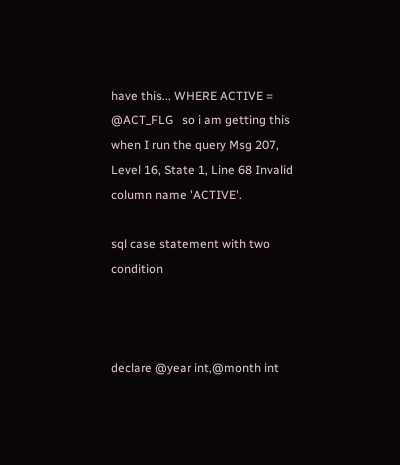have this... WHERE ACTIVE = @ACT_FLG   so i am getting this when I run the query Msg 207, Level 16, State 1, Line 68 Invalid column name 'ACTIVE'.

sql case statement with two condition



declare @year int,@month int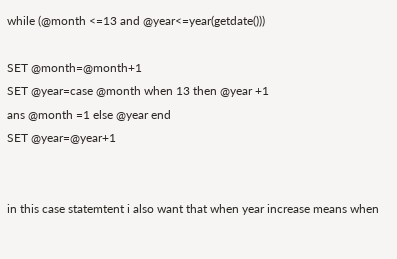while (@month <=13 and @year<=year(getdate()))

SET @month=@month+1
SET @year=case @month when 13 then @year +1
ans @month =1 else @year end
SET @year=@year+1


in this case statemtent i also want that when year increase means when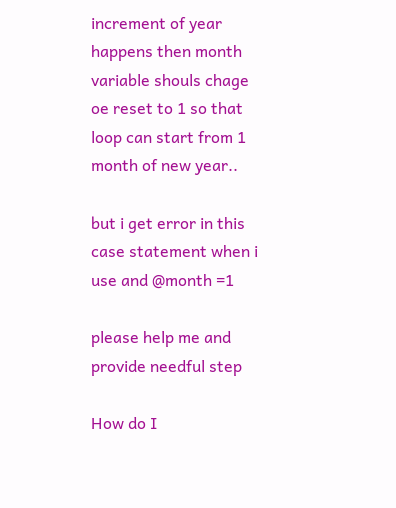increment of year happens then month variable shouls chage oe reset to 1 so that loop can start from 1 month of new year..

but i get error in this case statement when i use and @month =1

please help me and provide needful step

How do I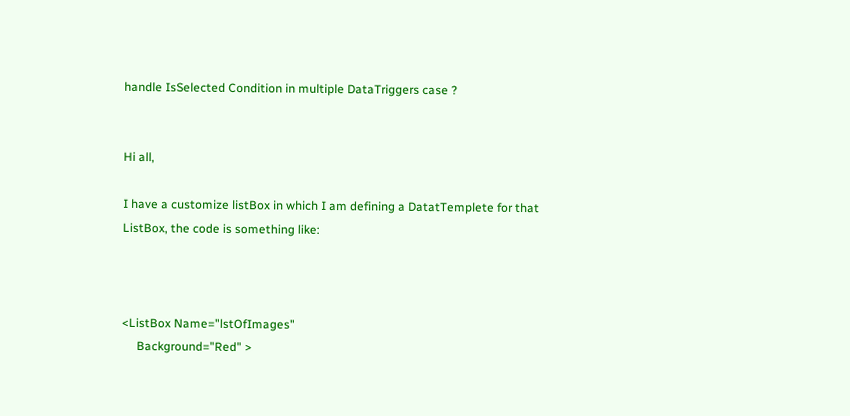handle IsSelected Condition in multiple DataTriggers case ?


Hi all,

I have a customize listBox in which I am defining a DatatTemplete for that ListBox, the code is something like:



<ListBox Name="lstOfImages"
     Background="Red" >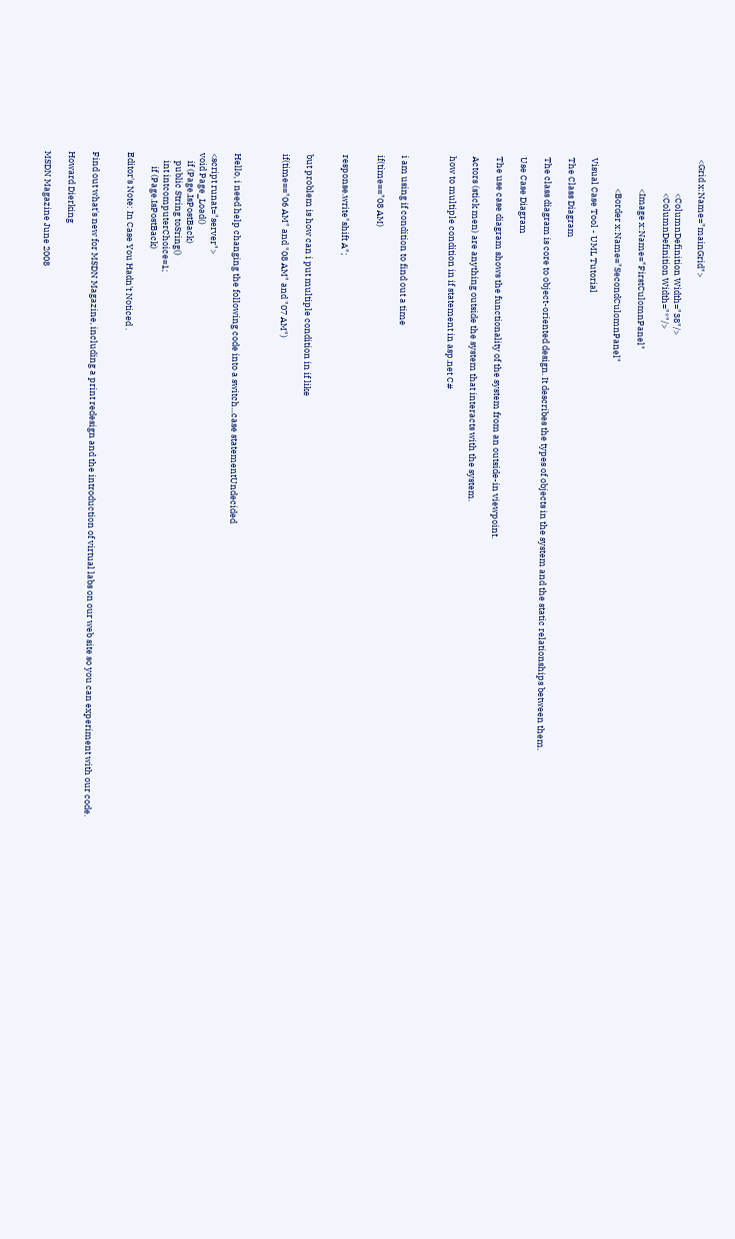<Grid x:Name="mainGrid">

                 <ColumnDefinition Width="38"/>
                 <ColumnDefinition Width="*"/>

               <Image x:Name="FirstCulomnPanel"

               <Border x:Name="SecondCulomnPanel"

Visual Case Tool - UML Tutorial

The Class Diagram

The class diagram is core to object-oriented design. It describes the types of objects in the system and the static relationships between them.

Use Case Diagram

The use case diagram shows the functionality of the system from an outside-in viewpoint.

Actors (stick men) are anything outside the system that interacts with the system.

how to multiple condition in if statement in asp.net C#



i am using if condition to find out a time

if(time=="08 AM)


response.write"shift A";


but problem is how can i put multiple condition in if like

if(time=="06 AM" and "08 AM" and "07 AM")



Hello, i need help changing the following code into a switch...case statementUndecided

<script runat="server">
void Page_Load()
    if (Page.IsPostBack)
    public String toSring()
    int intcomputerChoice=1;
       if (Page.IsPostBack)

Editor's Note: In Case You Hadn't Noticed .


Find out what's new for MSDN Magazine, including a print redesign and the introduction of virtual labs on our web site so you can experiment with our code.

Howard Dierking

MSDN Magazine June 2008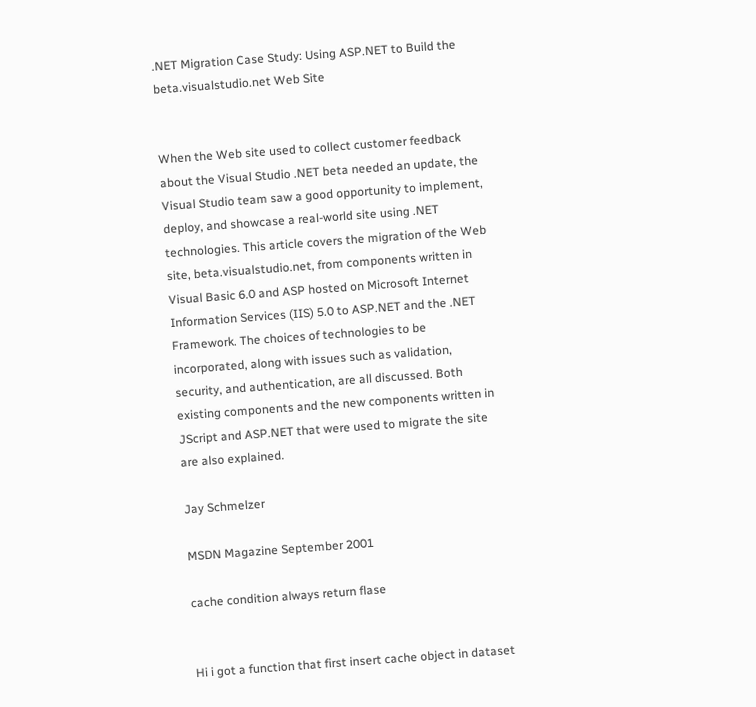.NET Migration Case Study: Using ASP.NET to Build the beta.visualstudio.net Web Site


When the Web site used to collect customer feedback about the Visual Studio .NET beta needed an update, the Visual Studio team saw a good opportunity to implement, deploy, and showcase a real-world site using .NET technologies. This article covers the migration of the Web site, beta.visualstudio.net, from components written in Visual Basic 6.0 and ASP hosted on Microsoft Internet Information Services (IIS) 5.0 to ASP.NET and the .NET Framework. The choices of technologies to be incorporated, along with issues such as validation, security, and authentication, are all discussed. Both existing components and the new components written in JScript and ASP.NET that were used to migrate the site are also explained.

Jay Schmelzer

MSDN Magazine September 2001

cache condition always return flase


Hi i got a function that first insert cache object in dataset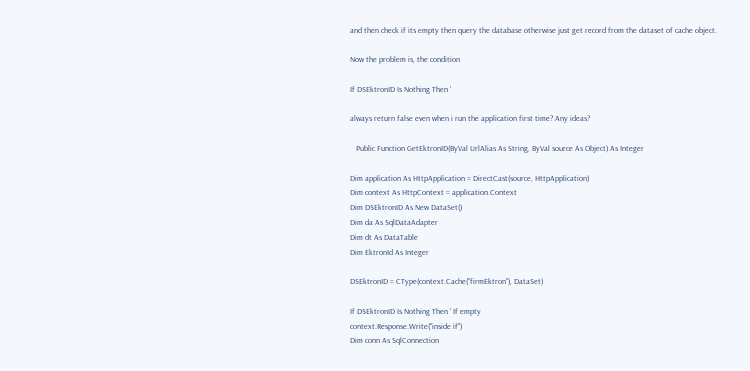and then check if its empty then query the database otherwise just get record from the dataset of cache object.

Now the problem is, the condition

If DSEktronID Is Nothing Then '

always return false even when i run the application first time? Any ideas?

   Public Function GetEktronID(ByVal UrlAlias As String, ByVal source As Object) As Integer

Dim application As HttpApplication = DirectCast(source, HttpApplication)
Dim context As HttpContext = application.Context
Dim DSEktronID As New DataSet()
Dim da As SqlDataAdapter
Dim dt As DataTable
Dim EktronId As Integer

DSEktronID = CType(context.Cache("firmEktron"), DataSet)

If DSEktronID Is Nothing Then ' If empty
context.Response.Write("inside if")
Dim conn As SqlConnection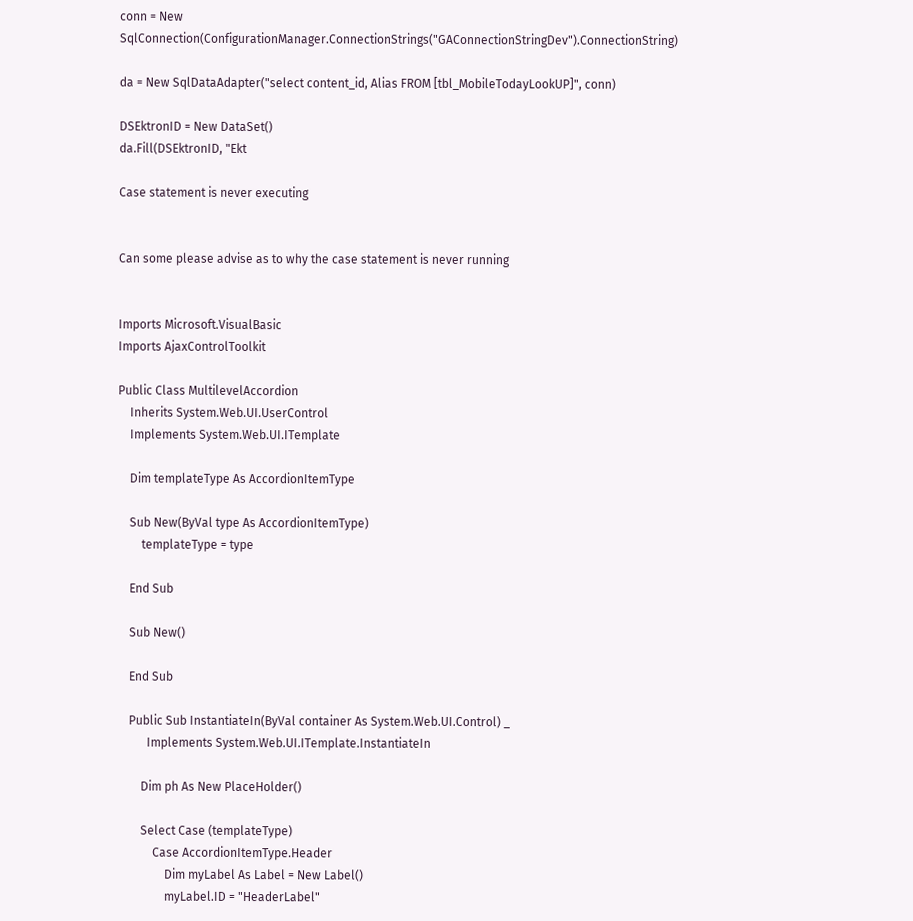conn = New SqlConnection(ConfigurationManager.ConnectionStrings("GAConnectionStringDev").ConnectionString)

da = New SqlDataAdapter("select content_id, Alias FROM [tbl_MobileTodayLookUP]", conn)

DSEktronID = New DataSet()
da.Fill(DSEktronID, "Ekt

Case statement is never executing


Can some please advise as to why the case statement is never running


Imports Microsoft.VisualBasic
Imports AjaxControlToolkit

Public Class MultilevelAccordion
    Inherits System.Web.UI.UserControl
    Implements System.Web.UI.ITemplate

    Dim templateType As AccordionItemType

    Sub New(ByVal type As AccordionItemType)
        templateType = type

    End Sub

    Sub New()

    End Sub

    Public Sub InstantiateIn(ByVal container As System.Web.UI.Control) _
          Implements System.Web.UI.ITemplate.InstantiateIn

        Dim ph As New PlaceHolder()

        Select Case (templateType)
            Case AccordionItemType.Header
                Dim myLabel As Label = New Label()
                myLabel.ID = "HeaderLabel"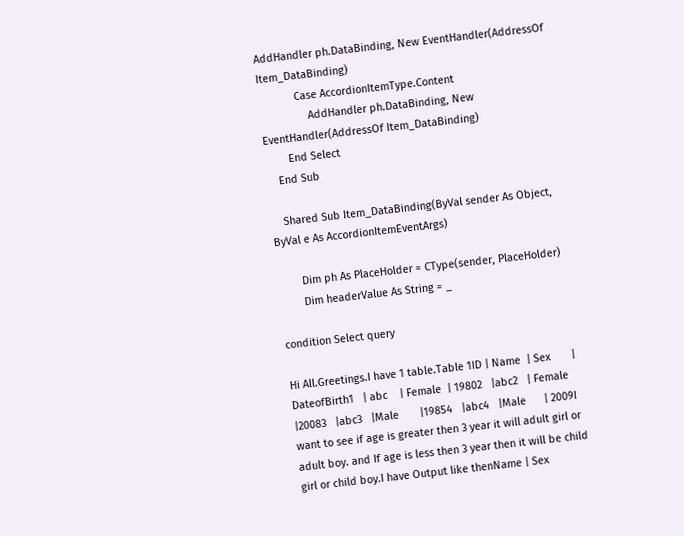AddHandler ph.DataBinding, New EventHandler(AddressOf Item_DataBinding)
            Case AccordionItemType.Content
                AddHandler ph.DataBinding, New EventHandler(AddressOf Item_DataBinding)
        End Select
    End Sub

    Shared Sub Item_DataBinding(ByVal sender As Object, ByVal e As AccordionItemEventArgs)

        Dim ph As PlaceHolder = CType(sender, PlaceHolder)
        Dim headerValue As String = _

condition Select query

Hi All.Greetings.I have 1 table.Table 1ID | Name  | Sex       |  DateofBirth1   | abc    | Female  | 19802   |abc2   | Female  |20083   |abc3   |Male       |19854   |abc4   |Male      | 2009I want to see if age is greater then 3 year it will adult girl or adult boy. and If age is less then 3 year then it will be child girl or child boy.I have Output like thenName | Sex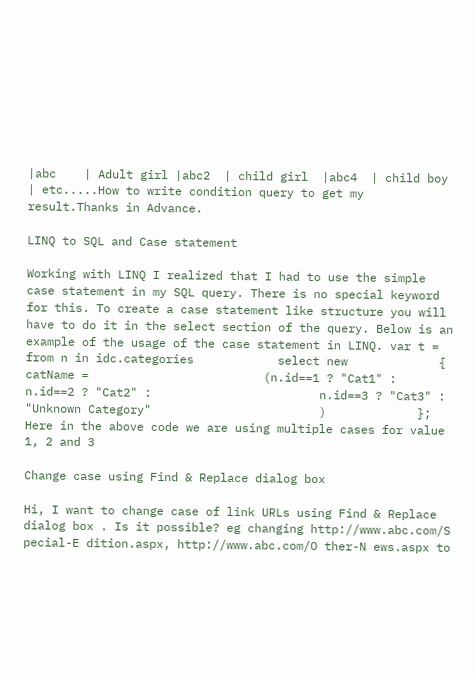|abc    | Adult girl |abc2  | child girl  |abc4  | child boy | etc.....How to write condition query to get my result.Thanks in Advance.

LINQ to SQL and Case statement

Working with LINQ I realized that I had to use the simple case statement in my SQL query. There is no special keyword for this. To create a case statement like structure you will have to do it in the select section of the query. Below is an example of the usage of the case statement in LINQ. var t = from n in idc.categories            select new             {                        catName =                         (n.id==1 ? "Cat1" :                        n.id==2 ? "Cat2" :                        n.id==3 ? "Cat3" : "Unknown Category"                        )             }; Here in the above code we are using multiple cases for value 1, 2 and 3

Change case using Find & Replace dialog box

Hi, I want to change case of link URLs using Find & Replace dialog box . Is it possible? eg changing http://www.abc.com/S pecial-E dition.aspx, http://www.abc.com/O ther-N ews.aspx to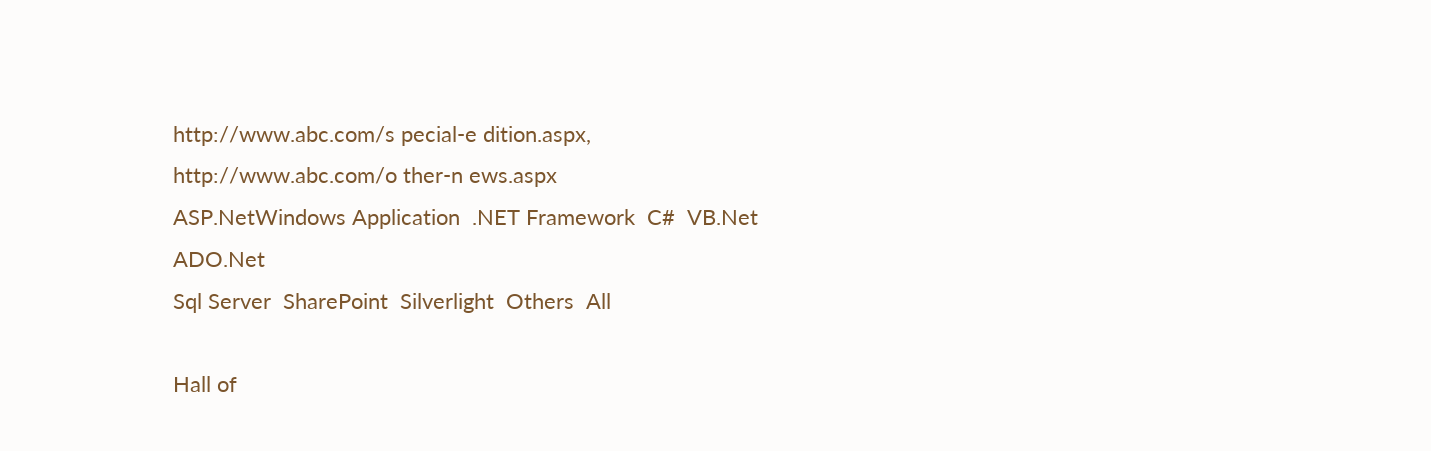http://www.abc.com/s pecial-e dition.aspx, http://www.abc.com/o ther-n ews.aspx
ASP.NetWindows Application  .NET Framework  C#  VB.Net  ADO.Net
Sql Server  SharePoint  Silverlight  Others  All

Hall of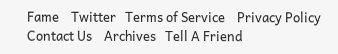Fame    Twitter   Terms of Service    Privacy Policy    Contact Us    Archives   Tell A Friend